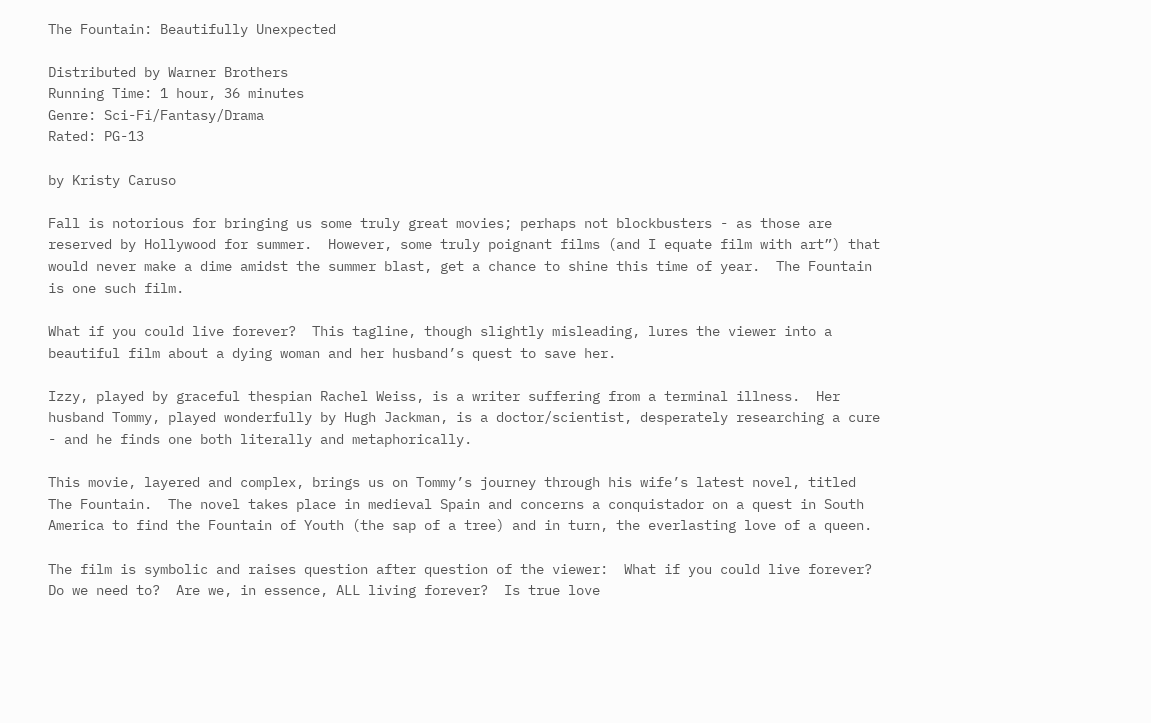The Fountain: Beautifully Unexpected

Distributed by Warner Brothers
Running Time: 1 hour, 36 minutes
Genre: Sci-Fi/Fantasy/Drama
Rated: PG-13

by Kristy Caruso

Fall is notorious for bringing us some truly great movies; perhaps not blockbusters - as those are reserved by Hollywood for summer.  However, some truly poignant films (and I equate film with art”) that would never make a dime amidst the summer blast, get a chance to shine this time of year.  The Fountain is one such film.

What if you could live forever?  This tagline, though slightly misleading, lures the viewer into a beautiful film about a dying woman and her husband’s quest to save her.

Izzy, played by graceful thespian Rachel Weiss, is a writer suffering from a terminal illness.  Her husband Tommy, played wonderfully by Hugh Jackman, is a doctor/scientist, desperately researching a cure - and he finds one both literally and metaphorically.

This movie, layered and complex, brings us on Tommy’s journey through his wife’s latest novel, titled The Fountain.  The novel takes place in medieval Spain and concerns a conquistador on a quest in South America to find the Fountain of Youth (the sap of a tree) and in turn, the everlasting love of a queen.

The film is symbolic and raises question after question of the viewer:  What if you could live forever?  Do we need to?  Are we, in essence, ALL living forever?  Is true love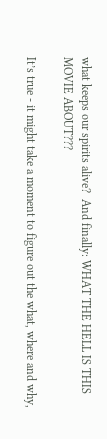what keeps our spirits alive?  And finally: WHAT THE HELL IS THIS MOVIE ABOUT???

It’s true - it might take a moment to figure out the what, where and why,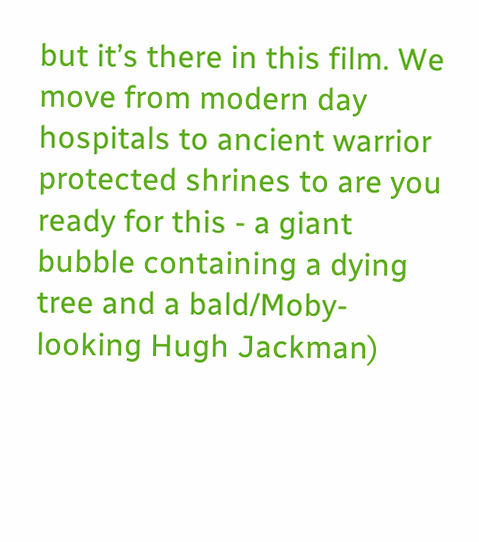but it’s there in this film. We move from modern day hospitals to ancient warrior protected shrines to are you ready for this - a giant bubble containing a dying tree and a bald/Moby-looking Hugh Jackman)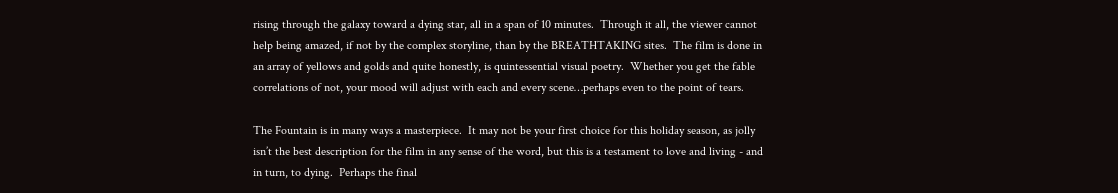rising through the galaxy toward a dying star, all in a span of 10 minutes.  Through it all, the viewer cannot help being amazed, if not by the complex storyline, than by the BREATHTAKING sites.  The film is done in an array of yellows and golds and quite honestly, is quintessential visual poetry.  Whether you get the fable correlations of not, your mood will adjust with each and every scene…perhaps even to the point of tears.

The Fountain is in many ways a masterpiece.  It may not be your first choice for this holiday season, as jolly isn’t the best description for the film in any sense of the word, but this is a testament to love and living - and in turn, to dying.  Perhaps the final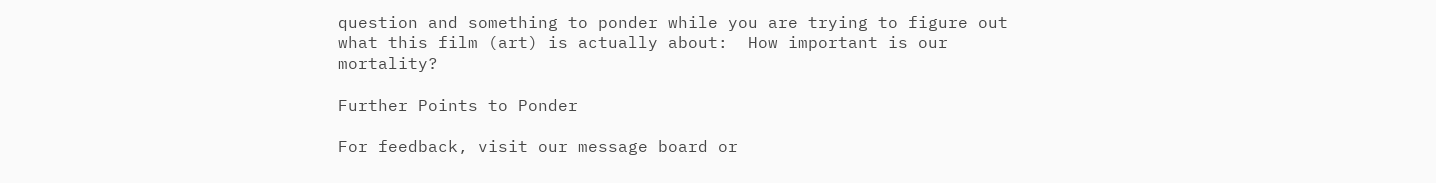question and something to ponder while you are trying to figure out what this film (art) is actually about:  How important is our mortality?

Further Points to Ponder

For feedback, visit our message board or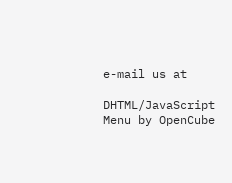e-mail us at

DHTML/JavaScript Menu by OpenCube